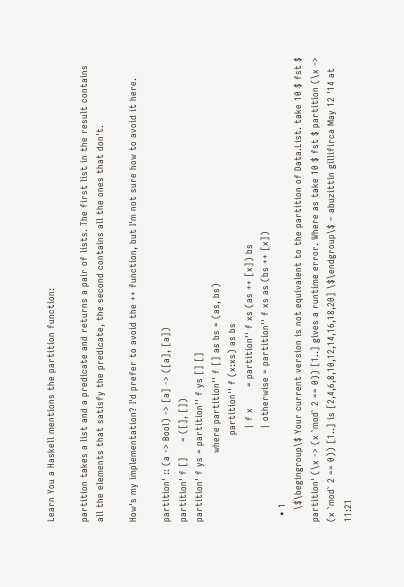Learn You a Haskell mentions the partition function:

partition takes a list and a predicate and returns a pair of lists. The first list in the result contains all the elements that satisfy the predicate, the second contains all the ones that don't.

How's my implementation? I'd prefer to avoid the ++ function, but I'm not sure how to avoid it here.

partition' :: (a -> Bool) -> [a] -> ([a], [a])
partition' f []     = ([], [])
partition' f ys = partition'' f ys [] []
                       where partition'' f [] as bs = (as, bs)
                             partition'' f (x:xs) as bs
                               | f x       = partition'' f xs (as ++ [x]) bs
                               | otherwise = partition'' f xs as (bs ++ [x])
  • 1
    \$\begingroup\$ Your current version is not equivalent to the partition of Data.List. take 10 $ fst $ partition' (\x -> (x `mod` 2 == 0)) [1..] gives a runtime error. Where as take 10 $ fst $ partition (\x -> (x `mod` 2 == 0)) [1..] is [2,4,6,8,10,12,14,16,18,20] \$\endgroup\$ – abuzittin gillifirca May 12 '14 at 11:21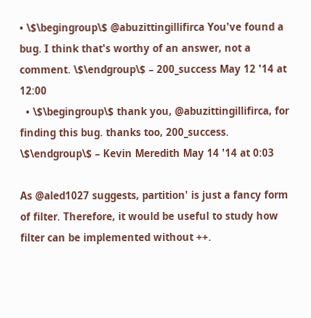• \$\begingroup\$ @abuzittingillifirca You've found a bug. I think that's worthy of an answer, not a comment. \$\endgroup\$ – 200_success May 12 '14 at 12:00
  • \$\begingroup\$ thank you, @abuzittingillifirca, for finding this bug. thanks too, 200_success. \$\endgroup\$ – Kevin Meredith May 14 '14 at 0:03

As @aled1027 suggests, partition' is just a fancy form of filter. Therefore, it would be useful to study how filter can be implemented without ++.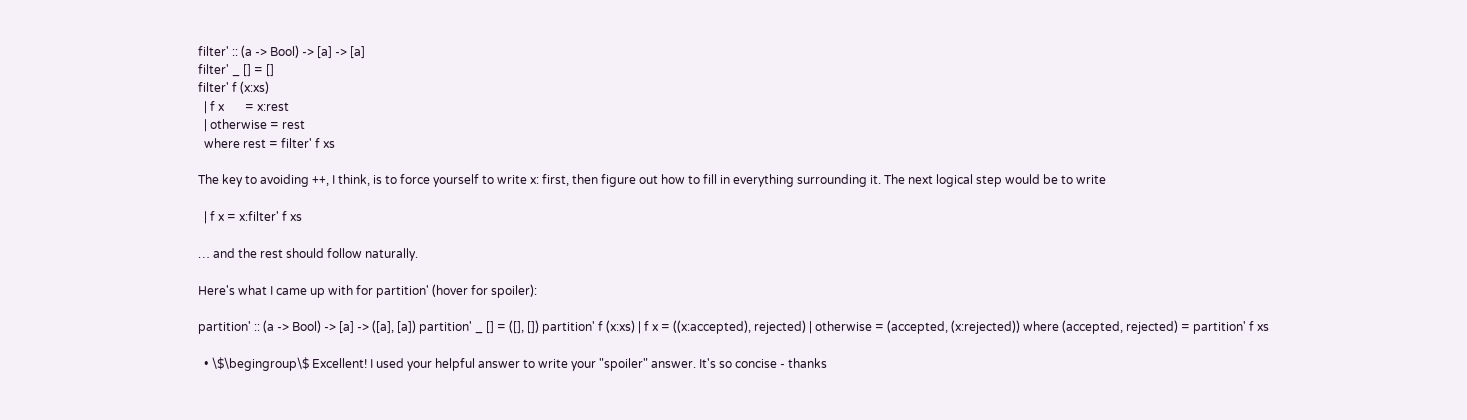filter' :: (a -> Bool) -> [a] -> [a]
filter' _ [] = []
filter' f (x:xs)
  | f x       = x:rest
  | otherwise = rest
  where rest = filter' f xs

The key to avoiding ++, I think, is to force yourself to write x: first, then figure out how to fill in everything surrounding it. The next logical step would be to write

  | f x = x:filter' f xs

… and the rest should follow naturally.

Here's what I came up with for partition' (hover for spoiler):

partition' :: (a -> Bool) -> [a] -> ([a], [a]) partition' _ [] = ([], []) partition' f (x:xs) | f x = ((x:accepted), rejected) | otherwise = (accepted, (x:rejected)) where (accepted, rejected) = partition' f xs

  • \$\begingroup\$ Excellent! I used your helpful answer to write your "spoiler" answer. It's so concise - thanks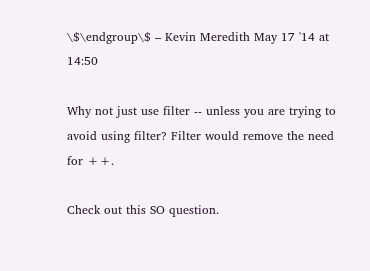\$\endgroup\$ – Kevin Meredith May 17 '14 at 14:50

Why not just use filter -- unless you are trying to avoid using filter? Filter would remove the need for ++.

Check out this SO question.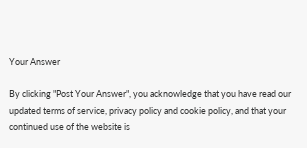Your Answer

By clicking "Post Your Answer", you acknowledge that you have read our updated terms of service, privacy policy and cookie policy, and that your continued use of the website is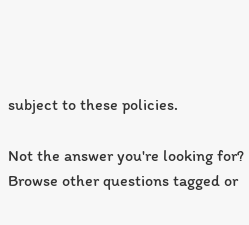subject to these policies.

Not the answer you're looking for? Browse other questions tagged or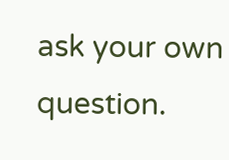ask your own question.